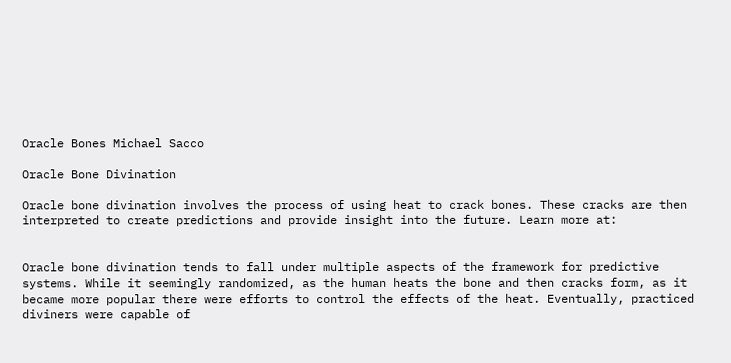Oracle Bones Michael Sacco

Oracle Bone Divination

Oracle bone divination involves the process of using heat to crack bones. These cracks are then interpreted to create predictions and provide insight into the future. Learn more at:


Oracle bone divination tends to fall under multiple aspects of the framework for predictive systems. While it seemingly randomized, as the human heats the bone and then cracks form, as it became more popular there were efforts to control the effects of the heat. Eventually, practiced diviners were capable of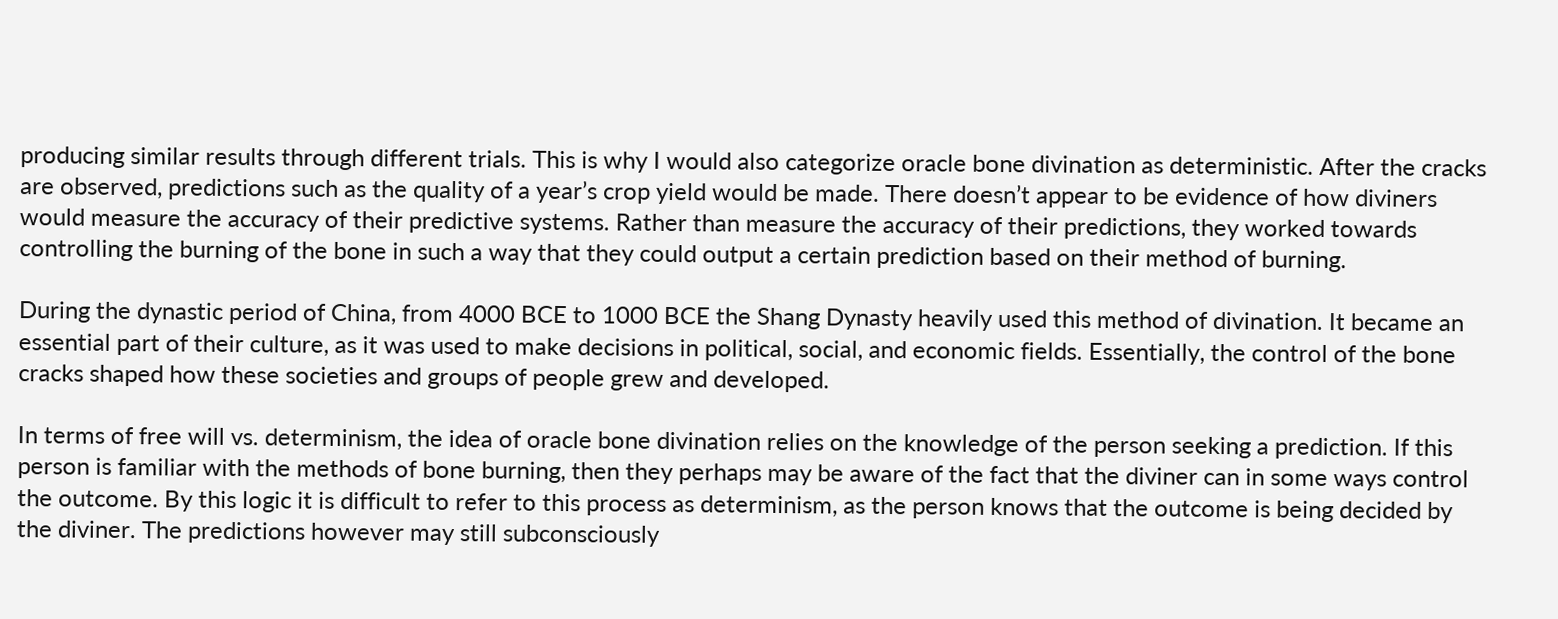producing similar results through different trials. This is why I would also categorize oracle bone divination as deterministic. After the cracks are observed, predictions such as the quality of a year’s crop yield would be made. There doesn’t appear to be evidence of how diviners would measure the accuracy of their predictive systems. Rather than measure the accuracy of their predictions, they worked towards controlling the burning of the bone in such a way that they could output a certain prediction based on their method of burning.

During the dynastic period of China, from 4000 BCE to 1000 BCE the Shang Dynasty heavily used this method of divination. It became an essential part of their culture, as it was used to make decisions in political, social, and economic fields. Essentially, the control of the bone cracks shaped how these societies and groups of people grew and developed.

In terms of free will vs. determinism, the idea of oracle bone divination relies on the knowledge of the person seeking a prediction. If this person is familiar with the methods of bone burning, then they perhaps may be aware of the fact that the diviner can in some ways control the outcome. By this logic it is difficult to refer to this process as determinism, as the person knows that the outcome is being decided by the diviner. The predictions however may still subconsciously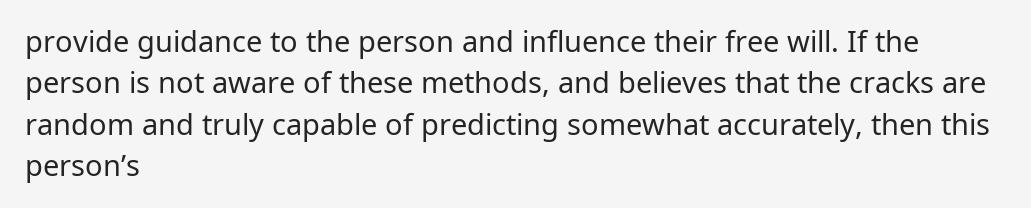provide guidance to the person and influence their free will. If the person is not aware of these methods, and believes that the cracks are random and truly capable of predicting somewhat accurately, then this person’s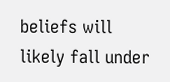beliefs will likely fall under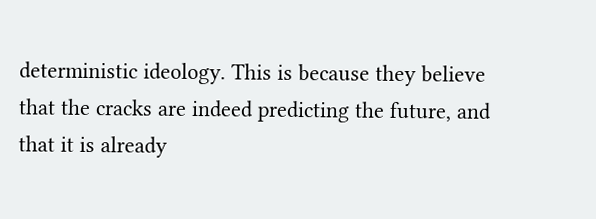deterministic ideology. This is because they believe that the cracks are indeed predicting the future, and that it is already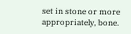set in stone or more appropriately, bone.